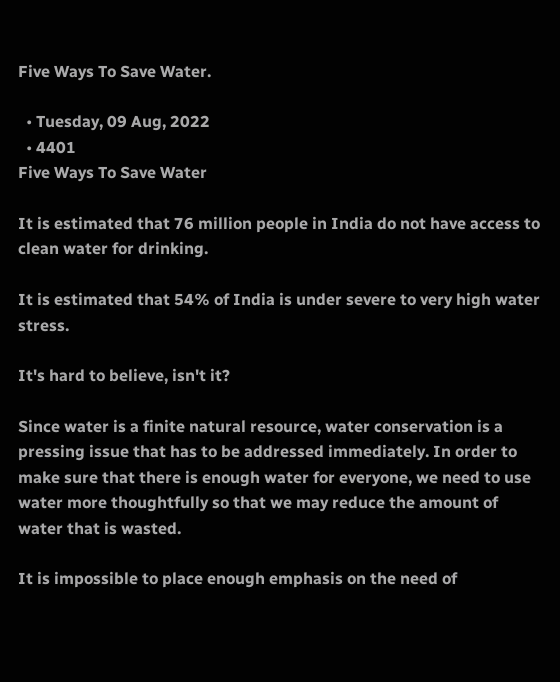Five Ways To Save Water.

  • Tuesday, 09 Aug, 2022
  • 4401
Five Ways To Save Water

It is estimated that 76 million people in India do not have access to clean water for drinking.

It is estimated that 54% of India is under severe to very high water stress.

It's hard to believe, isn't it?

Since water is a finite natural resource, water conservation is a pressing issue that has to be addressed immediately. In order to make sure that there is enough water for everyone, we need to use water more thoughtfully so that we may reduce the amount of water that is wasted.

It is impossible to place enough emphasis on the need of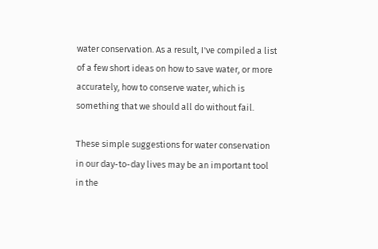water conservation. As a result, I've compiled a list of a few short ideas on how to save water, or more accurately, how to conserve water, which is something that we should all do without fail.

These simple suggestions for water conservation in our day-to-day lives may be an important tool in the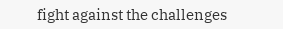fight against the challenges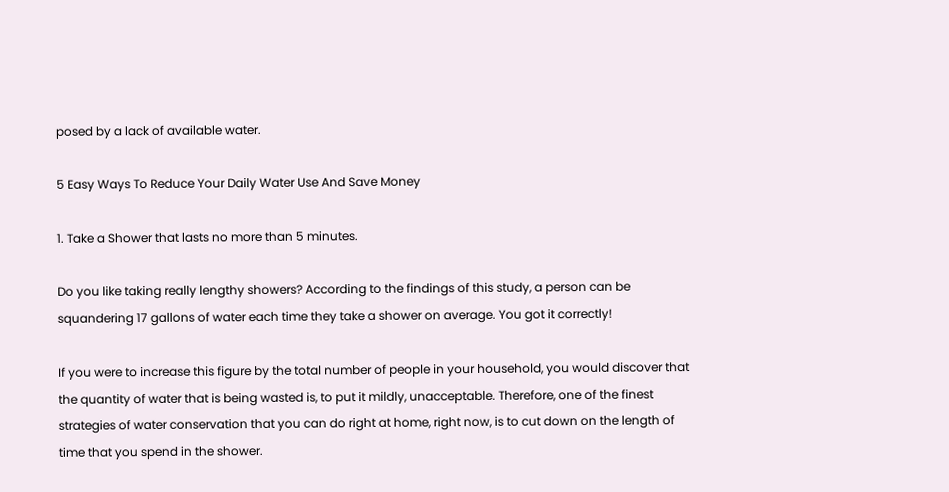posed by a lack of available water.

5 Easy Ways To Reduce Your Daily Water Use And Save Money

1. Take a Shower that lasts no more than 5 minutes.

Do you like taking really lengthy showers? According to the findings of this study, a person can be squandering 17 gallons of water each time they take a shower on average. You got it correctly!

If you were to increase this figure by the total number of people in your household, you would discover that the quantity of water that is being wasted is, to put it mildly, unacceptable. Therefore, one of the finest strategies of water conservation that you can do right at home, right now, is to cut down on the length of time that you spend in the shower.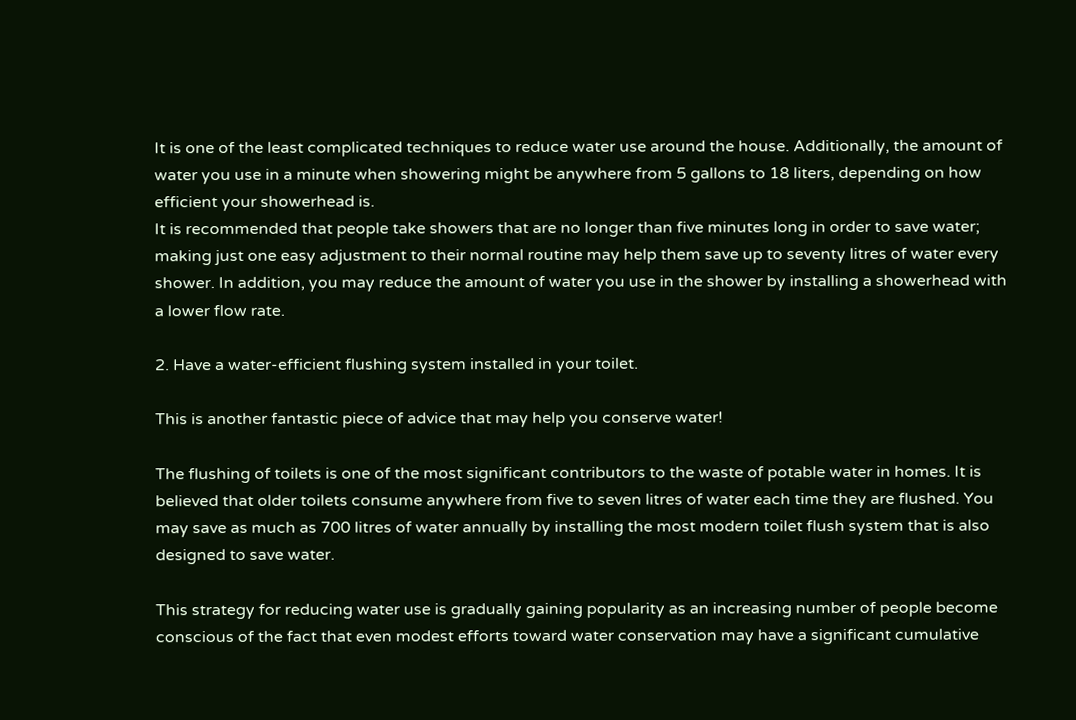It is one of the least complicated techniques to reduce water use around the house. Additionally, the amount of water you use in a minute when showering might be anywhere from 5 gallons to 18 liters, depending on how efficient your showerhead is.
It is recommended that people take showers that are no longer than five minutes long in order to save water; making just one easy adjustment to their normal routine may help them save up to seventy litres of water every shower. In addition, you may reduce the amount of water you use in the shower by installing a showerhead with a lower flow rate.

2. Have a water-efficient flushing system installed in your toilet.

This is another fantastic piece of advice that may help you conserve water!

The flushing of toilets is one of the most significant contributors to the waste of potable water in homes. It is believed that older toilets consume anywhere from five to seven litres of water each time they are flushed. You may save as much as 700 litres of water annually by installing the most modern toilet flush system that is also designed to save water.

This strategy for reducing water use is gradually gaining popularity as an increasing number of people become conscious of the fact that even modest efforts toward water conservation may have a significant cumulative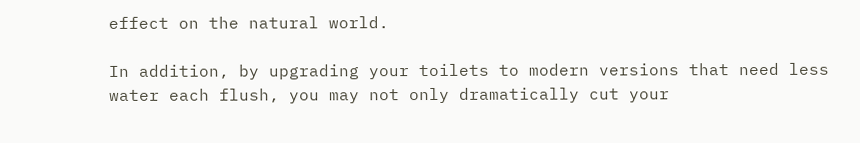effect on the natural world.

In addition, by upgrading your toilets to modern versions that need less water each flush, you may not only dramatically cut your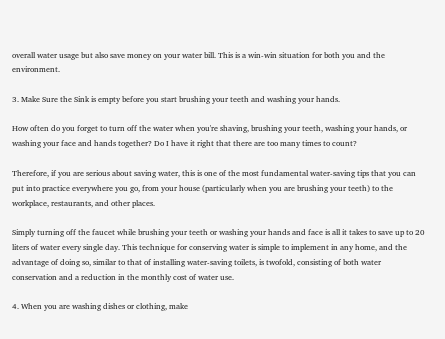overall water usage but also save money on your water bill. This is a win-win situation for both you and the environment.

3. Make Sure the Sink is empty before you start brushing your teeth and washing your hands.

How often do you forget to turn off the water when you're shaving, brushing your teeth, washing your hands, or washing your face and hands together? Do I have it right that there are too many times to count?

Therefore, if you are serious about saving water, this is one of the most fundamental water-saving tips that you can put into practice everywhere you go, from your house (particularly when you are brushing your teeth) to the workplace, restaurants, and other places.

Simply turning off the faucet while brushing your teeth or washing your hands and face is all it takes to save up to 20 liters of water every single day. This technique for conserving water is simple to implement in any home, and the advantage of doing so, similar to that of installing water-saving toilets, is twofold, consisting of both water conservation and a reduction in the monthly cost of water use.

4. When you are washing dishes or clothing, make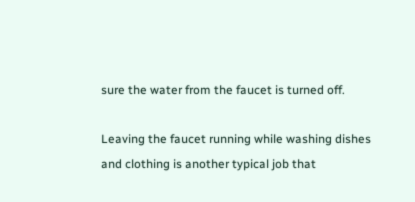sure the water from the faucet is turned off.

Leaving the faucet running while washing dishes and clothing is another typical job that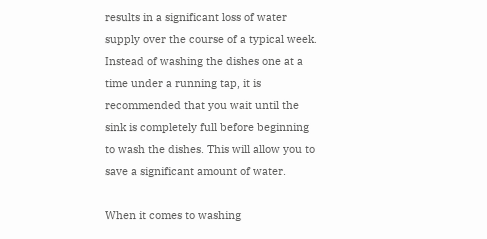results in a significant loss of water supply over the course of a typical week. Instead of washing the dishes one at a time under a running tap, it is recommended that you wait until the sink is completely full before beginning to wash the dishes. This will allow you to save a significant amount of water.

When it comes to washing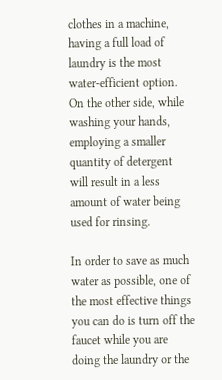clothes in a machine, having a full load of laundry is the most water-efficient option. On the other side, while washing your hands, employing a smaller quantity of detergent will result in a less amount of water being used for rinsing.

In order to save as much water as possible, one of the most effective things you can do is turn off the faucet while you are doing the laundry or the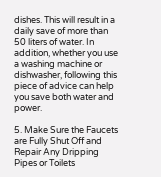dishes. This will result in a daily save of more than 50 liters of water. In addition, whether you use a washing machine or dishwasher, following this piece of advice can help you save both water and power.

5. Make Sure the Faucets are Fully Shut Off and Repair Any Dripping Pipes or Toilets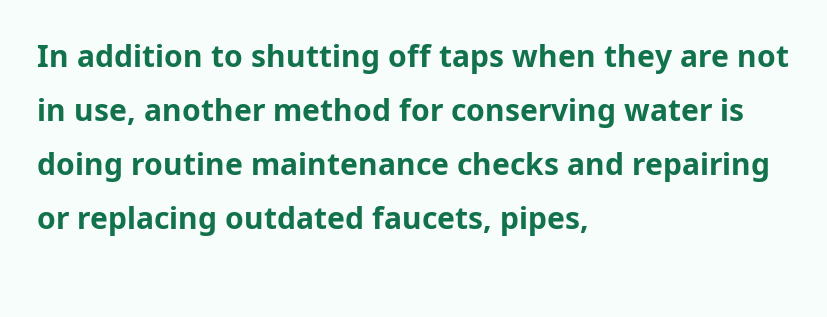In addition to shutting off taps when they are not in use, another method for conserving water is doing routine maintenance checks and repairing or replacing outdated faucets, pipes,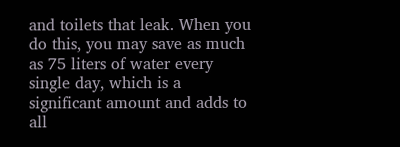and toilets that leak. When you do this, you may save as much as 75 liters of water every single day, which is a significant amount and adds to all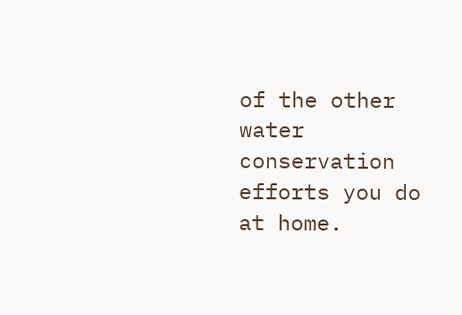of the other water conservation efforts you do at home.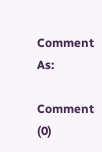Comment As:

Comment (0)